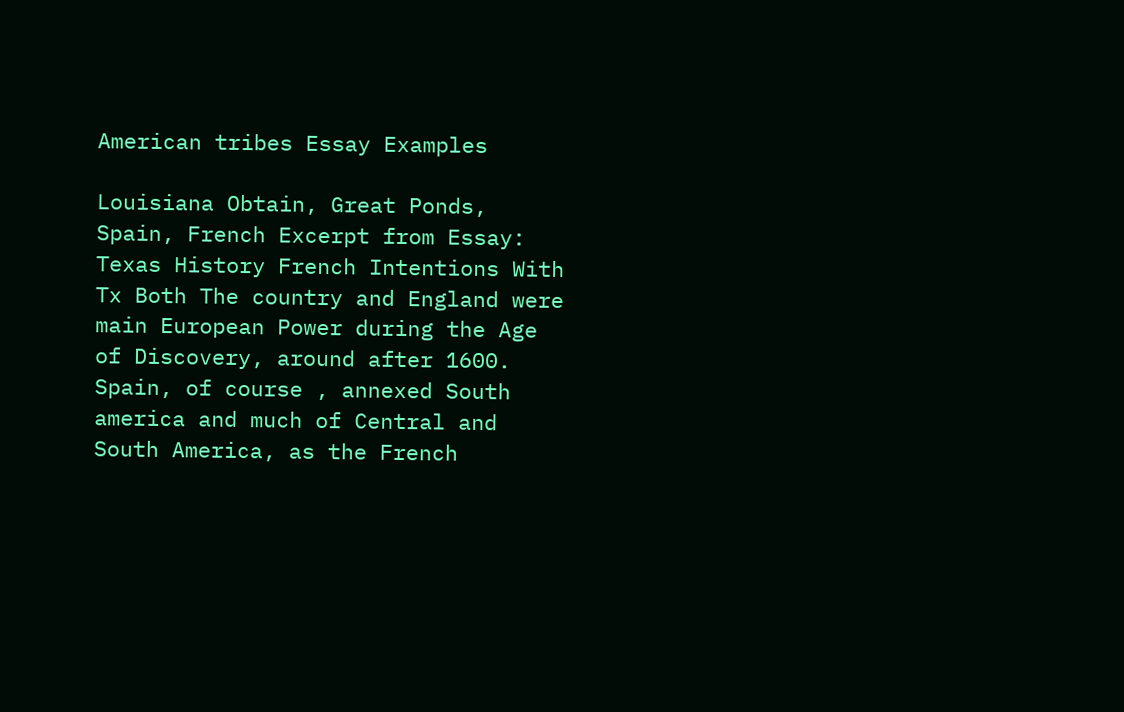American tribes Essay Examples

Louisiana Obtain, Great Ponds, Spain, French Excerpt from Essay: Texas History French Intentions With Tx Both The country and England were main European Power during the Age of Discovery, around after 1600. Spain, of course , annexed South america and much of Central and South America, as the French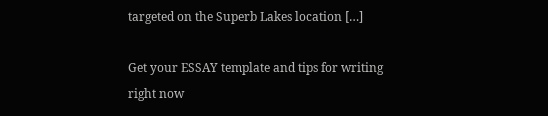targeted on the Superb Lakes location […]

Get your ESSAY template and tips for writing right now